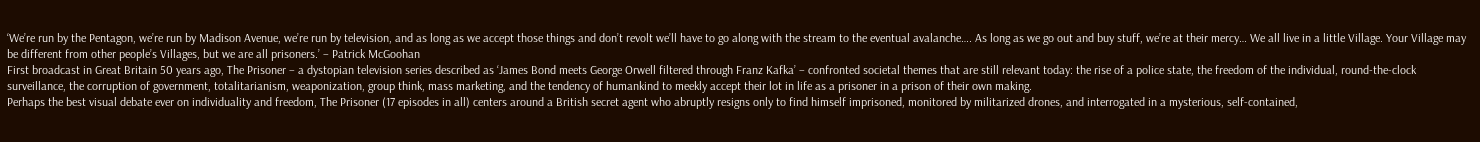‘We’re run by the Pentagon, we’re run by Madison Avenue, we’re run by television, and as long as we accept those things and don’t revolt we’ll have to go along with the stream to the eventual avalanche…. As long as we go out and buy stuff, we’re at their mercy… We all live in a little Village. Your Village may be different from other people’s Villages, but we are all prisoners.’ – Patrick McGoohan
First broadcast in Great Britain 50 years ago, The Prisoner – a dystopian television series described as ‘James Bond meets George Orwell filtered through Franz Kafka’ – confronted societal themes that are still relevant today: the rise of a police state, the freedom of the individual, round-the-clock surveillance, the corruption of government, totalitarianism, weaponization, group think, mass marketing, and the tendency of humankind to meekly accept their lot in life as a prisoner in a prison of their own making.
Perhaps the best visual debate ever on individuality and freedom, The Prisoner (17 episodes in all) centers around a British secret agent who abruptly resigns only to find himself imprisoned, monitored by militarized drones, and interrogated in a mysterious, self-contained,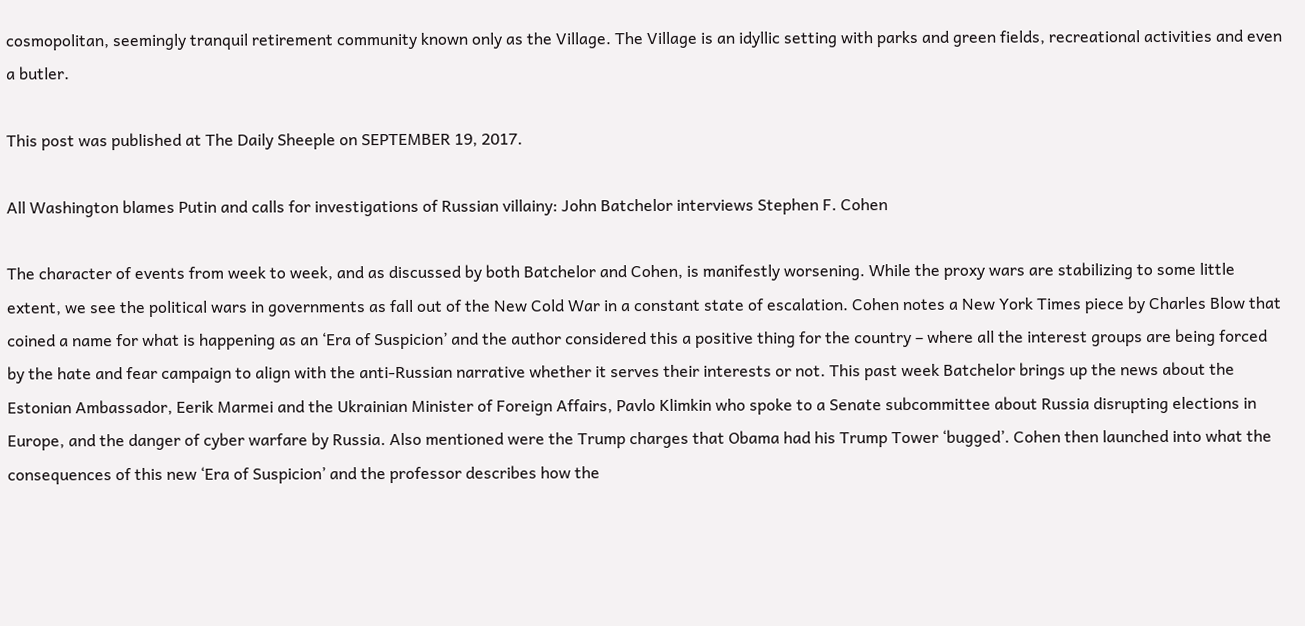cosmopolitan, seemingly tranquil retirement community known only as the Village. The Village is an idyllic setting with parks and green fields, recreational activities and even a butler.

This post was published at The Daily Sheeple on SEPTEMBER 19, 2017.

All Washington blames Putin and calls for investigations of Russian villainy: John Batchelor interviews Stephen F. Cohen

The character of events from week to week, and as discussed by both Batchelor and Cohen, is manifestly worsening. While the proxy wars are stabilizing to some little extent, we see the political wars in governments as fall out of the New Cold War in a constant state of escalation. Cohen notes a New York Times piece by Charles Blow that coined a name for what is happening as an ‘Era of Suspicion’ and the author considered this a positive thing for the country – where all the interest groups are being forced by the hate and fear campaign to align with the anti-Russian narrative whether it serves their interests or not. This past week Batchelor brings up the news about the Estonian Ambassador, Eerik Marmei and the Ukrainian Minister of Foreign Affairs, Pavlo Klimkin who spoke to a Senate subcommittee about Russia disrupting elections in Europe, and the danger of cyber warfare by Russia. Also mentioned were the Trump charges that Obama had his Trump Tower ‘bugged’. Cohen then launched into what the consequences of this new ‘Era of Suspicion’ and the professor describes how the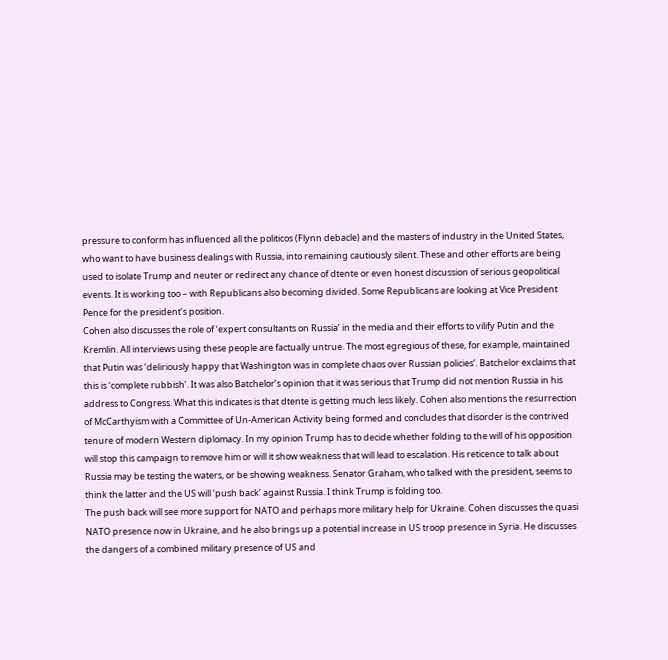pressure to conform has influenced all the politicos (Flynn debacle) and the masters of industry in the United States, who want to have business dealings with Russia, into remaining cautiously silent. These and other efforts are being used to isolate Trump and neuter or redirect any chance of dtente or even honest discussion of serious geopolitical events. It is working too – with Republicans also becoming divided. Some Republicans are looking at Vice President Pence for the president’s position.
Cohen also discusses the role of ‘expert consultants on Russia’ in the media and their efforts to vilify Putin and the Kremlin. All interviews using these people are factually untrue. The most egregious of these, for example, maintained that Putin was ‘deliriously happy that Washington was in complete chaos over Russian policies’. Batchelor exclaims that this is ‘complete rubbish’. It was also Batchelor’s opinion that it was serious that Trump did not mention Russia in his address to Congress. What this indicates is that dtente is getting much less likely. Cohen also mentions the resurrection of McCarthyism with a Committee of Un-American Activity being formed and concludes that disorder is the contrived tenure of modern Western diplomacy. In my opinion Trump has to decide whether folding to the will of his opposition will stop this campaign to remove him or will it show weakness that will lead to escalation. His reticence to talk about Russia may be testing the waters, or be showing weakness. Senator Graham, who talked with the president, seems to think the latter and the US will ‘push back’ against Russia. I think Trump is folding too.
The push back will see more support for NATO and perhaps more military help for Ukraine. Cohen discusses the quasi NATO presence now in Ukraine, and he also brings up a potential increase in US troop presence in Syria. He discusses the dangers of a combined military presence of US and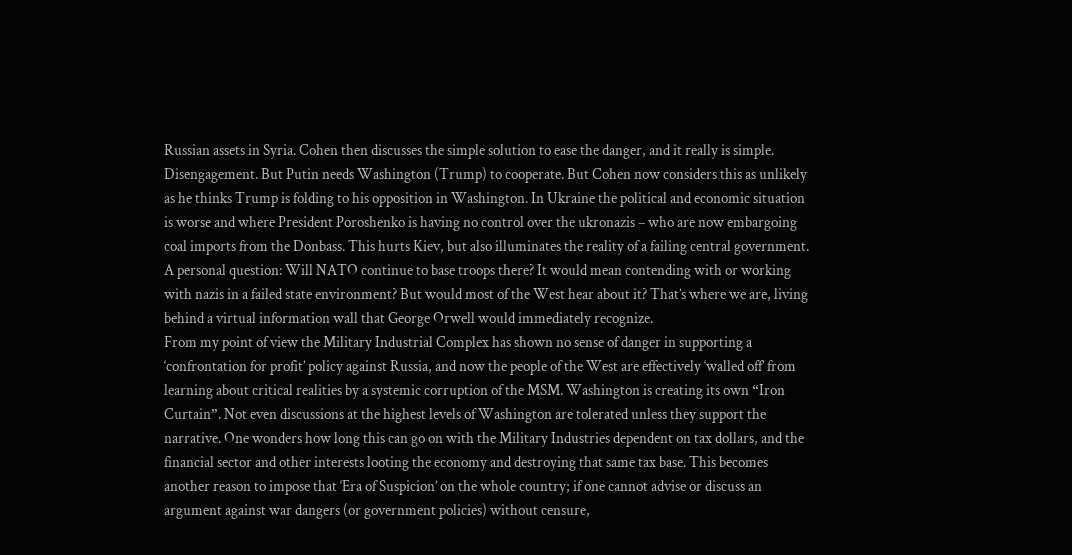Russian assets in Syria. Cohen then discusses the simple solution to ease the danger, and it really is simple. Disengagement. But Putin needs Washington (Trump) to cooperate. But Cohen now considers this as unlikely as he thinks Trump is folding to his opposition in Washington. In Ukraine the political and economic situation is worse and where President Poroshenko is having no control over the ukronazis – who are now embargoing coal imports from the Donbass. This hurts Kiev, but also illuminates the reality of a failing central government. A personal question: Will NATO continue to base troops there? It would mean contending with or working with nazis in a failed state environment? But would most of the West hear about it? That’s where we are, living behind a virtual information wall that George Orwell would immediately recognize.
From my point of view the Military Industrial Complex has shown no sense of danger in supporting a ‘confrontation for profit’ policy against Russia, and now the people of the West are effectively ‘walled off’ from learning about critical realities by a systemic corruption of the MSM. Washington is creating its own “Iron Curtain”. Not even discussions at the highest levels of Washington are tolerated unless they support the narrative. One wonders how long this can go on with the Military Industries dependent on tax dollars, and the financial sector and other interests looting the economy and destroying that same tax base. This becomes another reason to impose that ‘Era of Suspicion’ on the whole country; if one cannot advise or discuss an argument against war dangers (or government policies) without censure,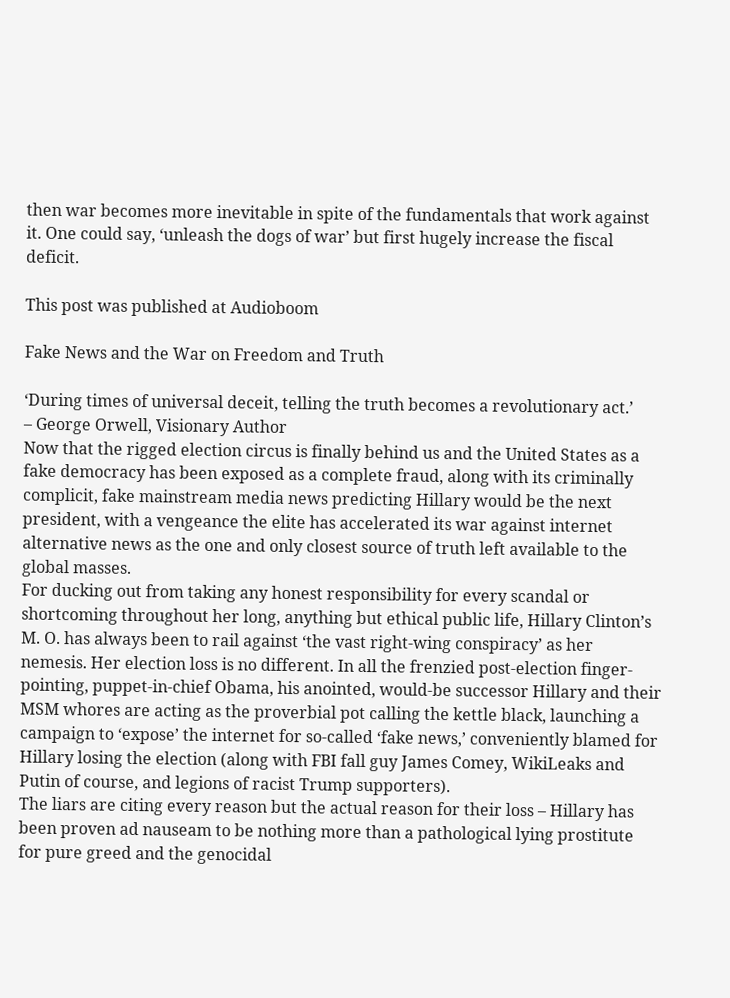then war becomes more inevitable in spite of the fundamentals that work against it. One could say, ‘unleash the dogs of war’ but first hugely increase the fiscal deficit.

This post was published at Audioboom

Fake News and the War on Freedom and Truth

‘During times of universal deceit, telling the truth becomes a revolutionary act.’
– George Orwell, Visionary Author
Now that the rigged election circus is finally behind us and the United States as a fake democracy has been exposed as a complete fraud, along with its criminally complicit, fake mainstream media news predicting Hillary would be the next president, with a vengeance the elite has accelerated its war against internet alternative news as the one and only closest source of truth left available to the global masses.
For ducking out from taking any honest responsibility for every scandal or shortcoming throughout her long, anything but ethical public life, Hillary Clinton’s M. O. has always been to rail against ‘the vast right-wing conspiracy’ as her nemesis. Her election loss is no different. In all the frenzied post-election finger-pointing, puppet-in-chief Obama, his anointed, would-be successor Hillary and their MSM whores are acting as the proverbial pot calling the kettle black, launching a campaign to ‘expose’ the internet for so-called ‘fake news,’ conveniently blamed for Hillary losing the election (along with FBI fall guy James Comey, WikiLeaks and Putin of course, and legions of racist Trump supporters).
The liars are citing every reason but the actual reason for their loss – Hillary has been proven ad nauseam to be nothing more than a pathological lying prostitute for pure greed and the genocidal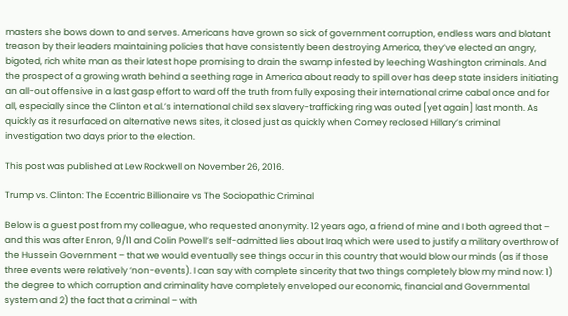masters she bows down to and serves. Americans have grown so sick of government corruption, endless wars and blatant treason by their leaders maintaining policies that have consistently been destroying America, they’ve elected an angry, bigoted, rich white man as their latest hope promising to drain the swamp infested by leeching Washington criminals. And the prospect of a growing wrath behind a seething rage in America about ready to spill over has deep state insiders initiating an all-out offensive in a last gasp effort to ward off the truth from fully exposing their international crime cabal once and for all, especially since the Clinton et al.’s international child sex slavery-trafficking ring was outed [yet again] last month. As quickly as it resurfaced on alternative news sites, it closed just as quickly when Comey reclosed Hillary’s criminal investigation two days prior to the election.

This post was published at Lew Rockwell on November 26, 2016.

Trump vs. Clinton: The Eccentric Billionaire vs The Sociopathic Criminal

Below is a guest post from my colleague, who requested anonymity. 12 years ago, a friend of mine and I both agreed that – and this was after Enron, 9/11 and Colin Powell’s self-admitted lies about Iraq which were used to justify a military overthrow of the Hussein Government – that we would eventually see things occur in this country that would blow our minds (as if those three events were relatively ‘non-events). I can say with complete sincerity that two things completely blow my mind now: 1) the degree to which corruption and criminality have completely enveloped our economic, financial and Governmental system and 2) the fact that a criminal – with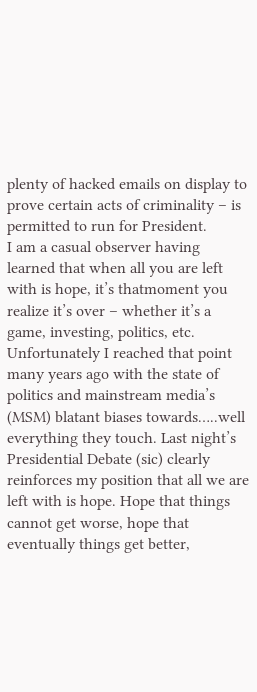plenty of hacked emails on display to prove certain acts of criminality – is permitted to run for President.
I am a casual observer having learned that when all you are left with is hope, it’s thatmoment you realize it’s over – whether it’s a game, investing, politics, etc. Unfortunately I reached that point many years ago with the state of politics and mainstream media’s (MSM) blatant biases towards…..well everything they touch. Last night’s Presidential Debate (sic) clearly reinforces my position that all we are left with is hope. Hope that things cannot get worse, hope that eventually things get better,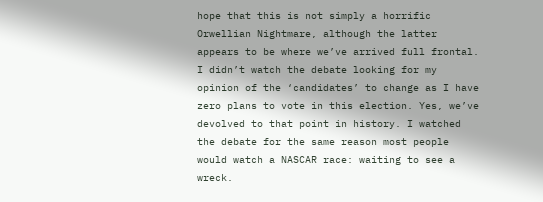hope that this is not simply a horrific Orwellian Nightmare, although the latter appears to be where we’ve arrived full frontal. I didn’t watch the debate looking for my opinion of the ‘candidates’ to change as I have zero plans to vote in this election. Yes, we’ve devolved to that point in history. I watched the debate for the same reason most people would watch a NASCAR race: waiting to see a wreck.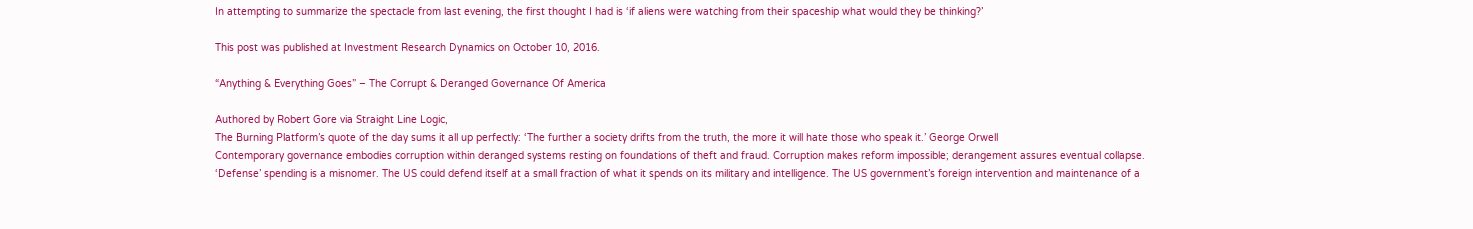In attempting to summarize the spectacle from last evening, the first thought I had is ‘if aliens were watching from their spaceship what would they be thinking?’

This post was published at Investment Research Dynamics on October 10, 2016.

“Anything & Everything Goes” – The Corrupt & Deranged Governance Of America

Authored by Robert Gore via Straight Line Logic,
The Burning Platform’s quote of the day sums it all up perfectly: ‘The further a society drifts from the truth, the more it will hate those who speak it.’ George Orwell
Contemporary governance embodies corruption within deranged systems resting on foundations of theft and fraud. Corruption makes reform impossible; derangement assures eventual collapse.
‘Defense’ spending is a misnomer. The US could defend itself at a small fraction of what it spends on its military and intelligence. The US government’s foreign intervention and maintenance of a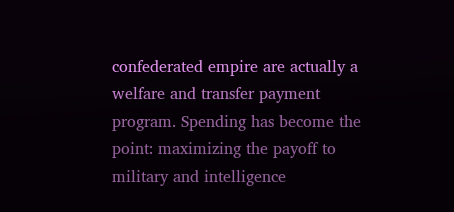confederated empire are actually a welfare and transfer payment program. Spending has become the point: maximizing the payoff to military and intelligence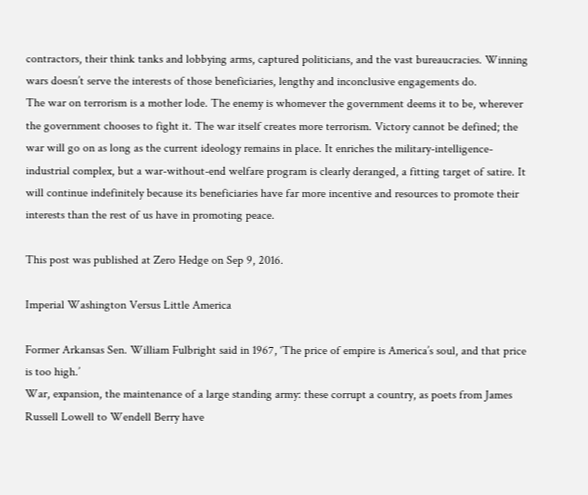contractors, their think tanks and lobbying arms, captured politicians, and the vast bureaucracies. Winning wars doesn’t serve the interests of those beneficiaries, lengthy and inconclusive engagements do.
The war on terrorism is a mother lode. The enemy is whomever the government deems it to be, wherever the government chooses to fight it. The war itself creates more terrorism. Victory cannot be defined; the war will go on as long as the current ideology remains in place. It enriches the military-intelligence-industrial complex, but a war-without-end welfare program is clearly deranged, a fitting target of satire. It will continue indefinitely because its beneficiaries have far more incentive and resources to promote their interests than the rest of us have in promoting peace.

This post was published at Zero Hedge on Sep 9, 2016.

Imperial Washington Versus Little America

Former Arkansas Sen. William Fulbright said in 1967, ‘The price of empire is America’s soul, and that price is too high.’
War, expansion, the maintenance of a large standing army: these corrupt a country, as poets from James Russell Lowell to Wendell Berry have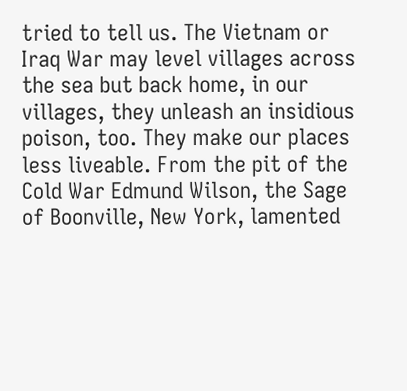tried to tell us. The Vietnam or Iraq War may level villages across the sea but back home, in our villages, they unleash an insidious poison, too. They make our places less liveable. From the pit of the Cold War Edmund Wilson, the Sage of Boonville, New York, lamented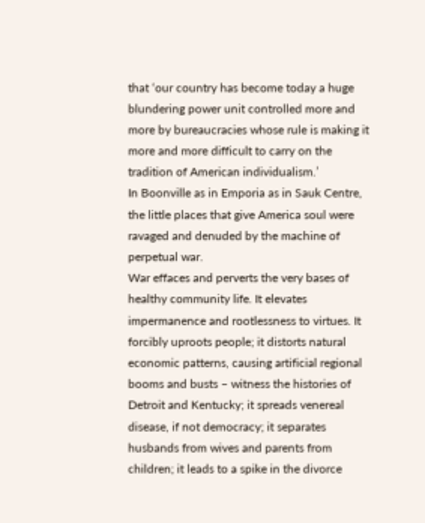that ‘our country has become today a huge blundering power unit controlled more and more by bureaucracies whose rule is making it more and more difficult to carry on the tradition of American individualism.’
In Boonville as in Emporia as in Sauk Centre, the little places that give America soul were ravaged and denuded by the machine of perpetual war.
War effaces and perverts the very bases of healthy community life. It elevates impermanence and rootlessness to virtues. It forcibly uproots people; it distorts natural economic patterns, causing artificial regional booms and busts – witness the histories of Detroit and Kentucky; it spreads venereal disease, if not democracy; it separates husbands from wives and parents from children; it leads to a spike in the divorce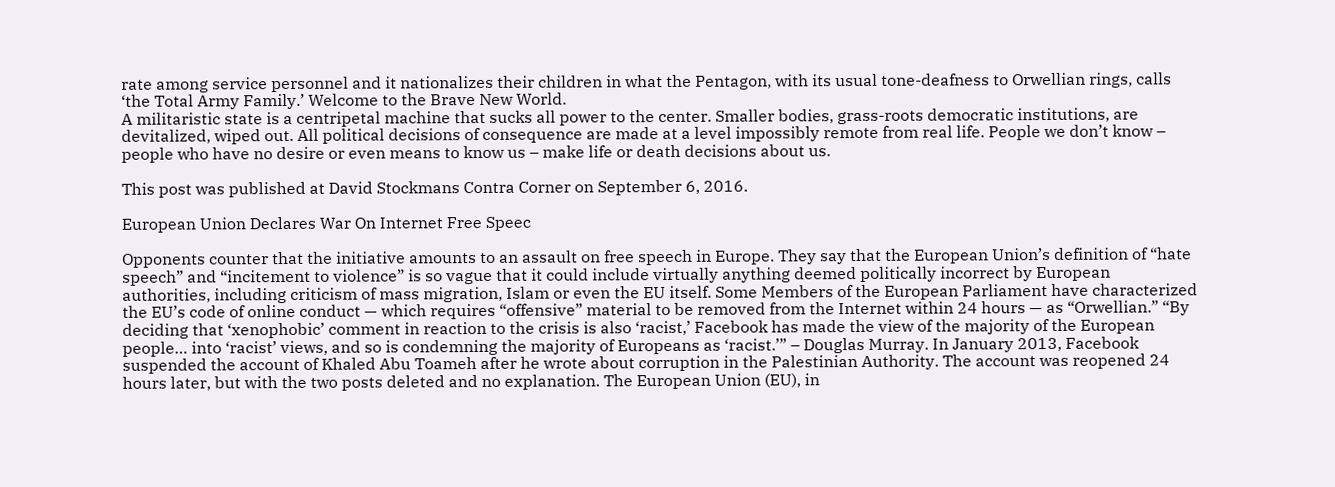rate among service personnel and it nationalizes their children in what the Pentagon, with its usual tone-deafness to Orwellian rings, calls ‘the Total Army Family.’ Welcome to the Brave New World.
A militaristic state is a centripetal machine that sucks all power to the center. Smaller bodies, grass-roots democratic institutions, are devitalized, wiped out. All political decisions of consequence are made at a level impossibly remote from real life. People we don’t know – people who have no desire or even means to know us – make life or death decisions about us.

This post was published at David Stockmans Contra Corner on September 6, 2016.

European Union Declares War On Internet Free Speec

Opponents counter that the initiative amounts to an assault on free speech in Europe. They say that the European Union’s definition of “hate speech” and “incitement to violence” is so vague that it could include virtually anything deemed politically incorrect by European authorities, including criticism of mass migration, Islam or even the EU itself. Some Members of the European Parliament have characterized the EU’s code of online conduct — which requires “offensive” material to be removed from the Internet within 24 hours — as “Orwellian.” “By deciding that ‘xenophobic’ comment in reaction to the crisis is also ‘racist,’ Facebook has made the view of the majority of the European people… into ‘racist’ views, and so is condemning the majority of Europeans as ‘racist.’” – Douglas Murray. In January 2013, Facebook suspended the account of Khaled Abu Toameh after he wrote about corruption in the Palestinian Authority. The account was reopened 24 hours later, but with the two posts deleted and no explanation. The European Union (EU), in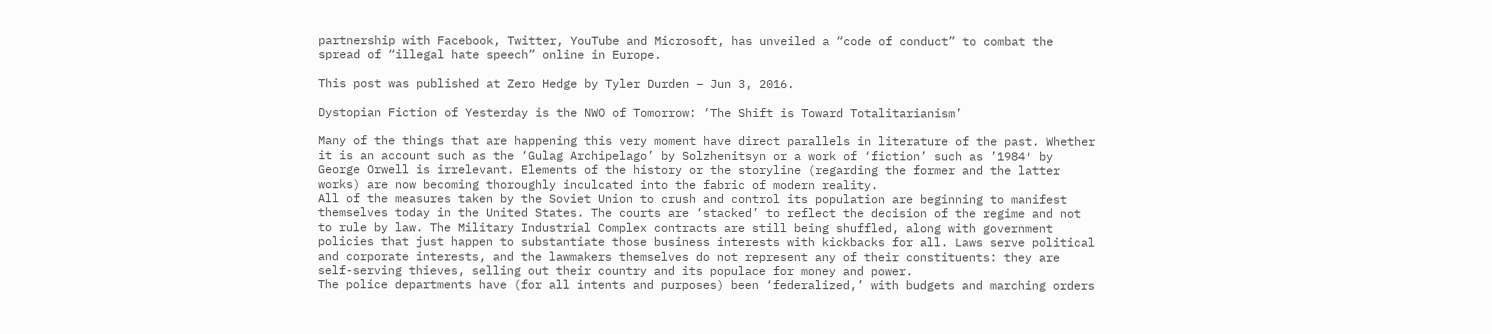partnership with Facebook, Twitter, YouTube and Microsoft, has unveiled a “code of conduct” to combat the spread of “illegal hate speech” online in Europe.

This post was published at Zero Hedge by Tyler Durden – Jun 3, 2016.

Dystopian Fiction of Yesterday is the NWO of Tomorrow: ‘The Shift is Toward Totalitarianism’

Many of the things that are happening this very moment have direct parallels in literature of the past. Whether it is an account such as the ‘Gulag Archipelago’ by Solzhenitsyn or a work of ‘fiction’ such as ’1984′ by George Orwell is irrelevant. Elements of the history or the storyline (regarding the former and the latter works) are now becoming thoroughly inculcated into the fabric of modern reality.
All of the measures taken by the Soviet Union to crush and control its population are beginning to manifest themselves today in the United States. The courts are ‘stacked’ to reflect the decision of the regime and not to rule by law. The Military Industrial Complex contracts are still being shuffled, along with government policies that just happen to substantiate those business interests with kickbacks for all. Laws serve political and corporate interests, and the lawmakers themselves do not represent any of their constituents: they are self-serving thieves, selling out their country and its populace for money and power.
The police departments have (for all intents and purposes) been ‘federalized,’ with budgets and marching orders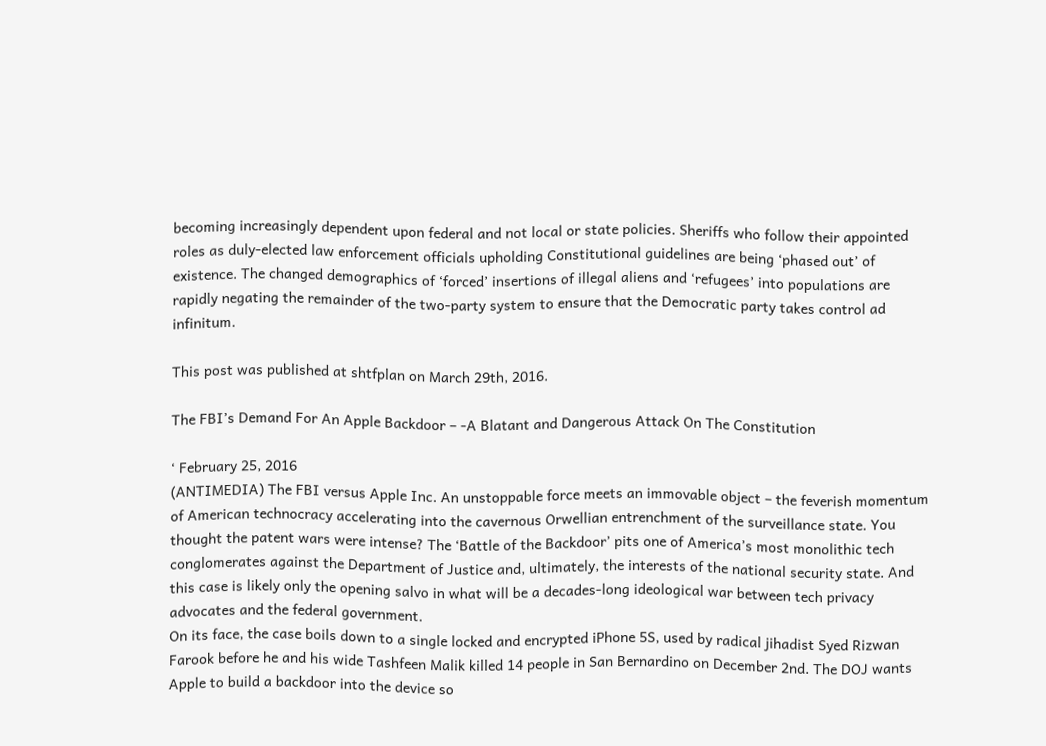becoming increasingly dependent upon federal and not local or state policies. Sheriffs who follow their appointed roles as duly-elected law enforcement officials upholding Constitutional guidelines are being ‘phased out’ of existence. The changed demographics of ‘forced’ insertions of illegal aliens and ‘refugees’ into populations are rapidly negating the remainder of the two-party system to ensure that the Democratic party takes control ad infinitum.

This post was published at shtfplan on March 29th, 2016.

The FBI’s Demand For An Apple Backdoor – -A Blatant and Dangerous Attack On The Constitution

‘ February 25, 2016
(ANTIMEDIA) The FBI versus Apple Inc. An unstoppable force meets an immovable object – the feverish momentum of American technocracy accelerating into the cavernous Orwellian entrenchment of the surveillance state. You thought the patent wars were intense? The ‘Battle of the Backdoor’ pits one of America’s most monolithic tech conglomerates against the Department of Justice and, ultimately, the interests of the national security state. And this case is likely only the opening salvo in what will be a decades-long ideological war between tech privacy advocates and the federal government.
On its face, the case boils down to a single locked and encrypted iPhone 5S, used by radical jihadist Syed Rizwan Farook before he and his wide Tashfeen Malik killed 14 people in San Bernardino on December 2nd. The DOJ wants Apple to build a backdoor into the device so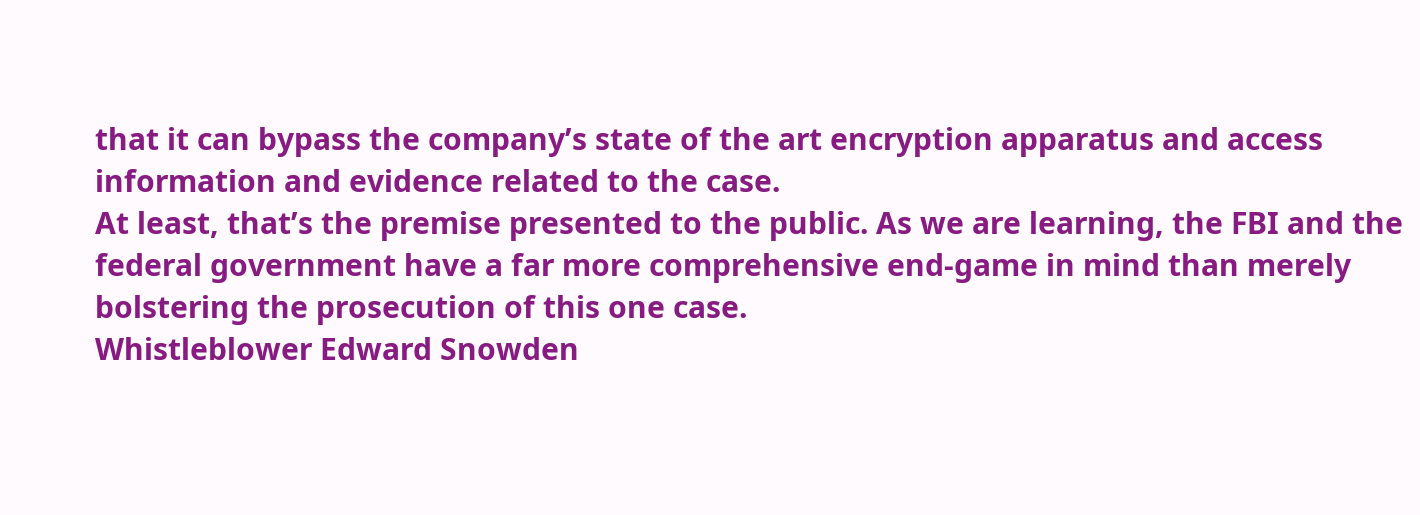that it can bypass the company’s state of the art encryption apparatus and access information and evidence related to the case.
At least, that’s the premise presented to the public. As we are learning, the FBI and the federal government have a far more comprehensive end-game in mind than merely bolstering the prosecution of this one case.
Whistleblower Edward Snowden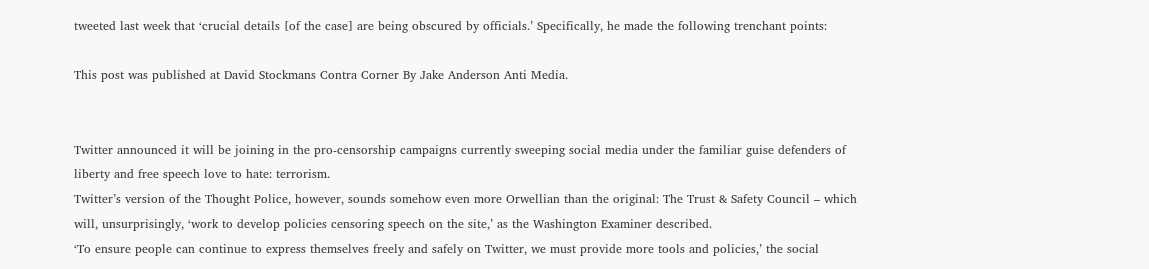tweeted last week that ‘crucial details [of the case] are being obscured by officials.’ Specifically, he made the following trenchant points:

This post was published at David Stockmans Contra Corner By Jake Anderson Anti Media.


Twitter announced it will be joining in the pro-censorship campaigns currently sweeping social media under the familiar guise defenders of liberty and free speech love to hate: terrorism.
Twitter’s version of the Thought Police, however, sounds somehow even more Orwellian than the original: The Trust & Safety Council – which will, unsurprisingly, ‘work to develop policies censoring speech on the site,’ as the Washington Examiner described.
‘To ensure people can continue to express themselves freely and safely on Twitter, we must provide more tools and policies,’ the social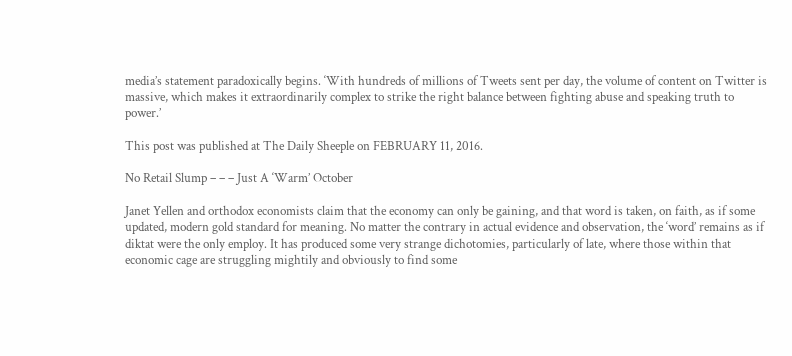media’s statement paradoxically begins. ‘With hundreds of millions of Tweets sent per day, the volume of content on Twitter is massive, which makes it extraordinarily complex to strike the right balance between fighting abuse and speaking truth to power.’

This post was published at The Daily Sheeple on FEBRUARY 11, 2016.

No Retail Slump – – – Just A ‘Warm’ October

Janet Yellen and orthodox economists claim that the economy can only be gaining, and that word is taken, on faith, as if some updated, modern gold standard for meaning. No matter the contrary in actual evidence and observation, the ‘word’ remains as if diktat were the only employ. It has produced some very strange dichotomies, particularly of late, where those within that economic cage are struggling mightily and obviously to find some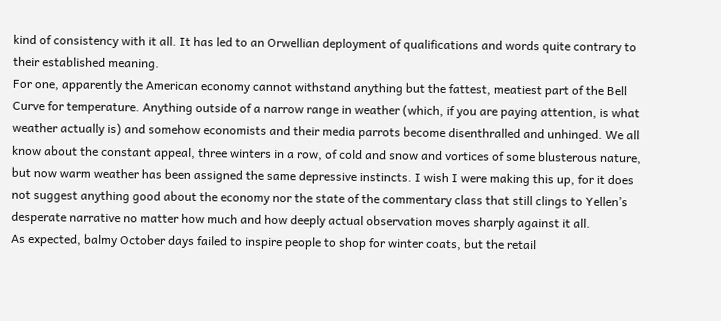kind of consistency with it all. It has led to an Orwellian deployment of qualifications and words quite contrary to their established meaning.
For one, apparently the American economy cannot withstand anything but the fattest, meatiest part of the Bell Curve for temperature. Anything outside of a narrow range in weather (which, if you are paying attention, is what weather actually is) and somehow economists and their media parrots become disenthralled and unhinged. We all know about the constant appeal, three winters in a row, of cold and snow and vortices of some blusterous nature, but now warm weather has been assigned the same depressive instincts. I wish I were making this up, for it does not suggest anything good about the economy nor the state of the commentary class that still clings to Yellen’s desperate narrative no matter how much and how deeply actual observation moves sharply against it all.
As expected, balmy October days failed to inspire people to shop for winter coats, but the retail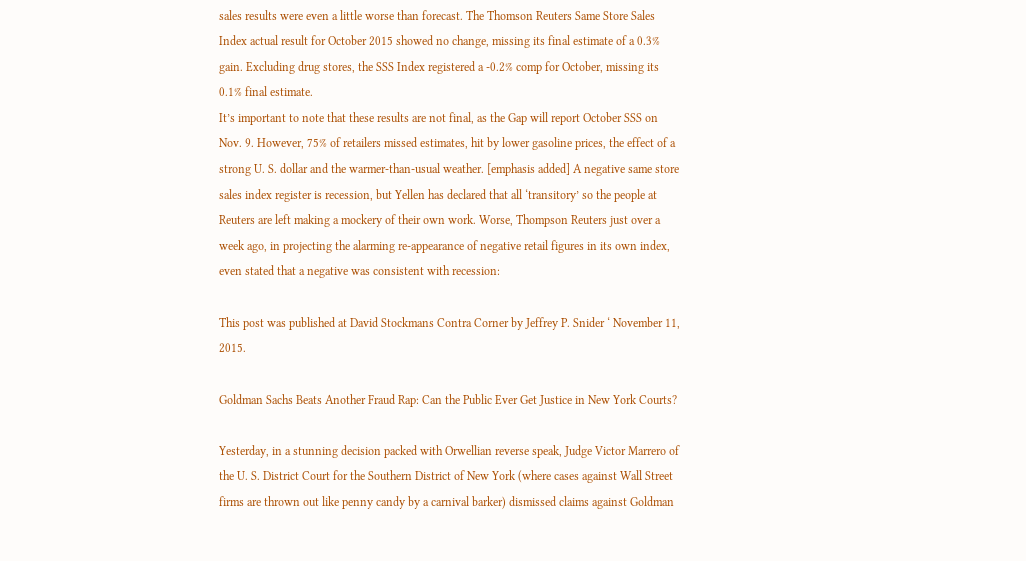sales results were even a little worse than forecast. The Thomson Reuters Same Store Sales Index actual result for October 2015 showed no change, missing its final estimate of a 0.3% gain. Excluding drug stores, the SSS Index registered a -0.2% comp for October, missing its 0.1% final estimate.
It’s important to note that these results are not final, as the Gap will report October SSS on Nov. 9. However, 75% of retailers missed estimates, hit by lower gasoline prices, the effect of a strong U. S. dollar and the warmer-than-usual weather. [emphasis added] A negative same store sales index register is recession, but Yellen has declared that all ‘transitory’ so the people at Reuters are left making a mockery of their own work. Worse, Thompson Reuters just over a week ago, in projecting the alarming re-appearance of negative retail figures in its own index, even stated that a negative was consistent with recession:

This post was published at David Stockmans Contra Corner by Jeffrey P. Snider ‘ November 11, 2015.

Goldman Sachs Beats Another Fraud Rap: Can the Public Ever Get Justice in New York Courts?

Yesterday, in a stunning decision packed with Orwellian reverse speak, Judge Victor Marrero of the U. S. District Court for the Southern District of New York (where cases against Wall Street firms are thrown out like penny candy by a carnival barker) dismissed claims against Goldman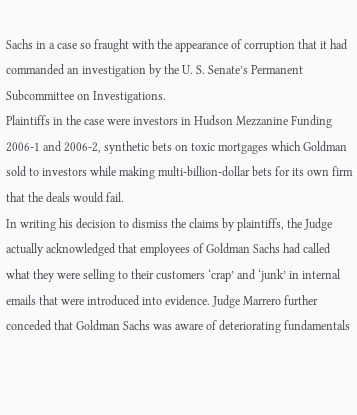Sachs in a case so fraught with the appearance of corruption that it had commanded an investigation by the U. S. Senate’s Permanent Subcommittee on Investigations.
Plaintiffs in the case were investors in Hudson Mezzanine Funding 2006-1 and 2006-2, synthetic bets on toxic mortgages which Goldman sold to investors while making multi-billion-dollar bets for its own firm that the deals would fail.
In writing his decision to dismiss the claims by plaintiffs, the Judge actually acknowledged that employees of Goldman Sachs had called what they were selling to their customers ‘crap’ and ‘junk’ in internal emails that were introduced into evidence. Judge Marrero further conceded that Goldman Sachs was aware of deteriorating fundamentals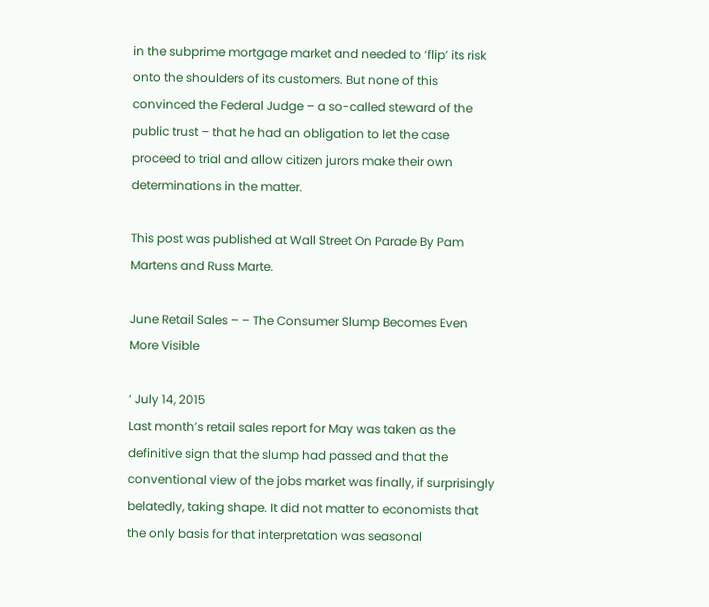in the subprime mortgage market and needed to ‘flip’ its risk onto the shoulders of its customers. But none of this convinced the Federal Judge – a so-called steward of the public trust – that he had an obligation to let the case proceed to trial and allow citizen jurors make their own determinations in the matter.

This post was published at Wall Street On Parade By Pam Martens and Russ Marte.

June Retail Sales – – The Consumer Slump Becomes Even More Visible

‘ July 14, 2015
Last month’s retail sales report for May was taken as the definitive sign that the slump had passed and that the conventional view of the jobs market was finally, if surprisingly belatedly, taking shape. It did not matter to economists that the only basis for that interpretation was seasonal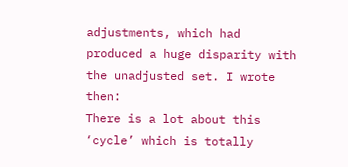adjustments, which had produced a huge disparity with the unadjusted set. I wrote then:
There is a lot about this ‘cycle’ which is totally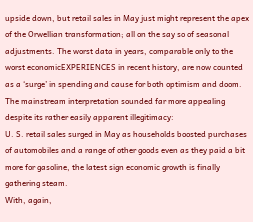upside down, but retail sales in May just might represent the apex of the Orwellian transformation; all on the say so of seasonal adjustments. The worst data in years, comparable only to the worst economicEXPERIENCES in recent history, are now counted as a ‘surge’ in spending and cause for both optimism and doom.
The mainstream interpretation sounded far more appealing despite its rather easily apparent illegitimacy:
U. S. retail sales surged in May as households boosted purchases of automobiles and a range of other goods even as they paid a bit more for gasoline, the latest sign economic growth is finally gathering steam.
With, again,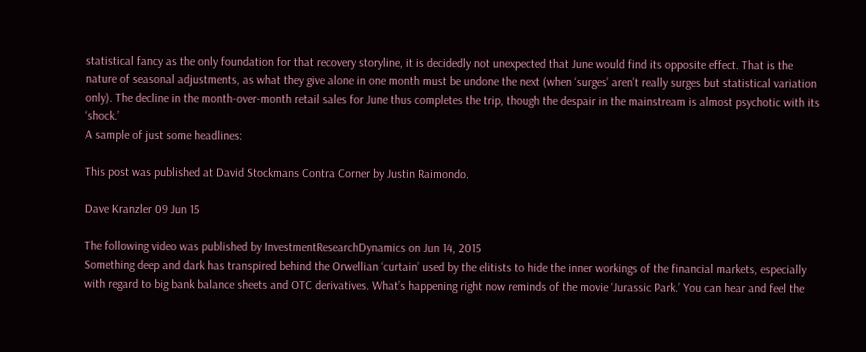statistical fancy as the only foundation for that recovery storyline, it is decidedly not unexpected that June would find its opposite effect. That is the nature of seasonal adjustments, as what they give alone in one month must be undone the next (when ‘surges’ aren’t really surges but statistical variation only). The decline in the month-over-month retail sales for June thus completes the trip, though the despair in the mainstream is almost psychotic with its ‘shock.’
A sample of just some headlines:

This post was published at David Stockmans Contra Corner by Justin Raimondo.

Dave Kranzler 09 Jun 15

The following video was published by InvestmentResearchDynamics on Jun 14, 2015
Something deep and dark has transpired behind the Orwellian ‘curtain’ used by the elitists to hide the inner workings of the financial markets, especially with regard to big bank balance sheets and OTC derivatives. What’s happening right now reminds of the movie ‘Jurassic Park.’ You can hear and feel the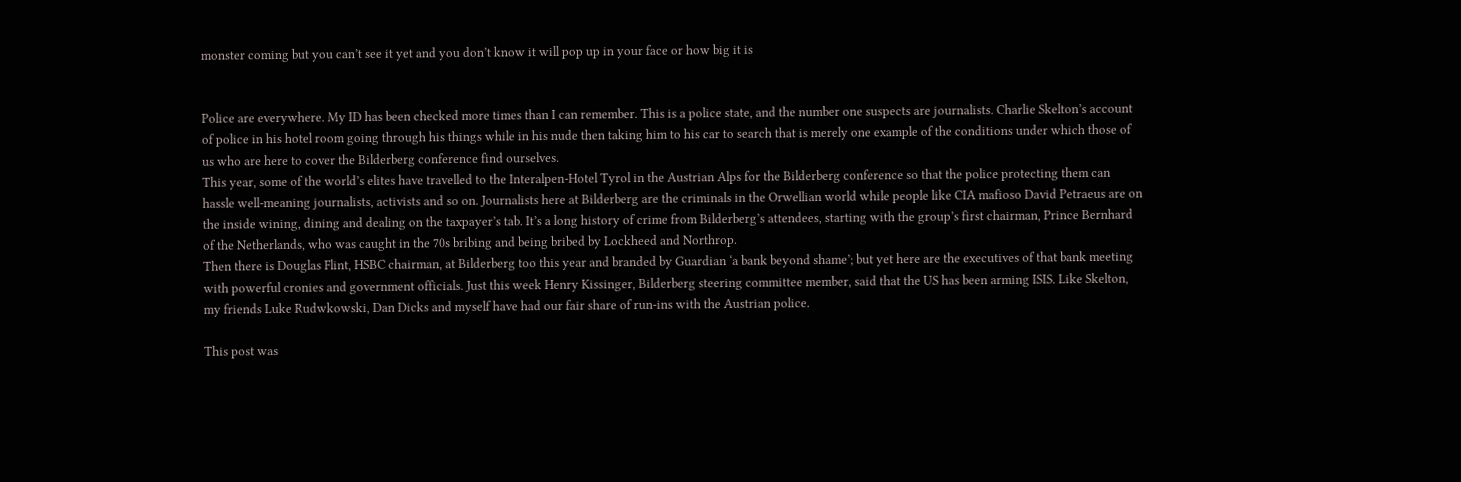monster coming but you can’t see it yet and you don’t know it will pop up in your face or how big it is


Police are everywhere. My ID has been checked more times than I can remember. This is a police state, and the number one suspects are journalists. Charlie Skelton’s account of police in his hotel room going through his things while in his nude then taking him to his car to search that is merely one example of the conditions under which those of us who are here to cover the Bilderberg conference find ourselves.
This year, some of the world’s elites have travelled to the Interalpen-Hotel Tyrol in the Austrian Alps for the Bilderberg conference so that the police protecting them can hassle well-meaning journalists, activists and so on. Journalists here at Bilderberg are the criminals in the Orwellian world while people like CIA mafioso David Petraeus are on the inside wining, dining and dealing on the taxpayer’s tab. It’s a long history of crime from Bilderberg’s attendees, starting with the group’s first chairman, Prince Bernhard of the Netherlands, who was caught in the 70s bribing and being bribed by Lockheed and Northrop.
Then there is Douglas Flint, HSBC chairman, at Bilderberg too this year and branded by Guardian ‘a bank beyond shame’; but yet here are the executives of that bank meeting with powerful cronies and government officials. Just this week Henry Kissinger, Bilderberg steering committee member, said that the US has been arming ISIS. Like Skelton, my friends Luke Rudwkowski, Dan Dicks and myself have had our fair share of run-ins with the Austrian police.

This post was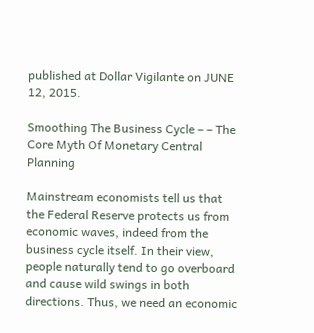published at Dollar Vigilante on JUNE 12, 2015.

Smoothing The Business Cycle – – The Core Myth Of Monetary Central Planning

Mainstream economists tell us that the Federal Reserve protects us from economic waves, indeed from the business cycle itself. In their view, people naturally tend to go overboard and cause wild swings in both directions. Thus, we need an economic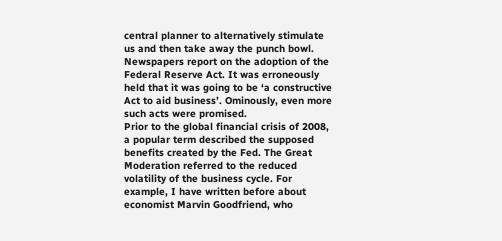central planner to alternatively stimulate us and then take away the punch bowl.
Newspapers report on the adoption of the Federal Reserve Act. It was erroneously held that it was going to be ‘a constructive Act to aid business’. Ominously, even more such acts were promised.
Prior to the global financial crisis of 2008, a popular term described the supposed benefits created by the Fed. The Great Moderation referred to the reduced volatility of the business cycle. For example, I have written before about economist Marvin Goodfriend, who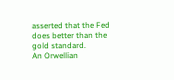asserted that the Fed does better than the gold standard.
An Orwellian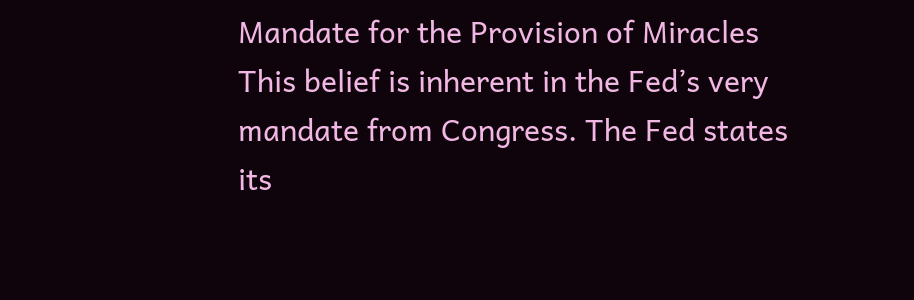Mandate for the Provision of Miracles
This belief is inherent in the Fed’s very mandate from Congress. The Fed states its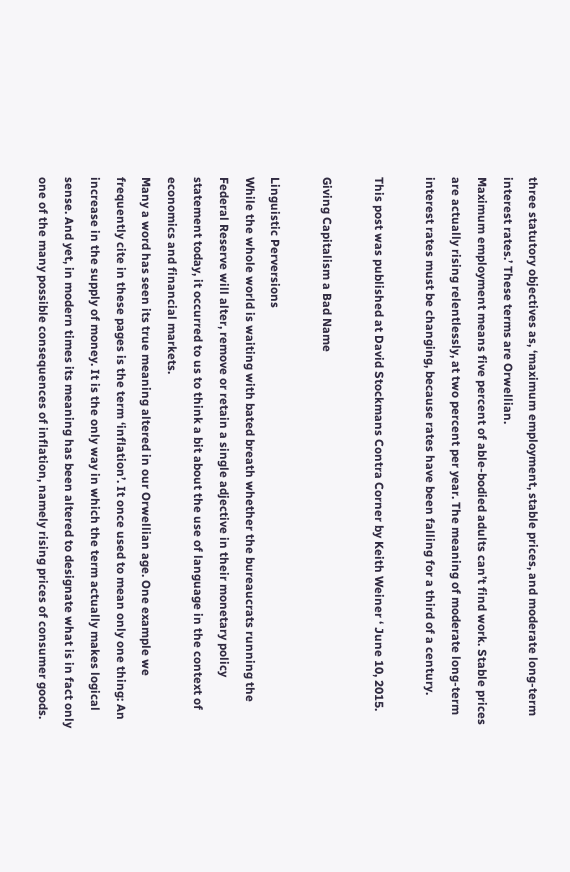three statutory objectives as, ‘maximum employment, stable prices, and moderate long-term interest rates.’ These terms are Orwellian.
Maximum employment means five percent of able-bodied adults can’t find work. Stable prices are actually rising relentlessly, at two percent per year. The meaning of moderate long-term interest rates must be changing, because rates have been falling for a third of a century.

This post was published at David Stockmans Contra Corner by Keith Weiner ‘ June 10, 2015.

Giving Capitalism a Bad Name

Linguistic Perversions
While the whole world is waiting with bated breath whether the bureaucrats running the Federal Reserve will alter, remove or retain a single adjective in their monetary policy statement today, it occurred to us to think a bit about the use of language in the context of economics and financial markets.
Many a word has seen its true meaning altered in our Orwellian age. One example we frequently cite in these pages is the term ‘inflation’. It once used to mean only one thing: An increase in the supply of money. It is the only way in which the term actually makes logical sense. And yet, in modern times its meaning has been altered to designate what is in fact only one of the many possible consequences of inflation, namely rising prices of consumer goods.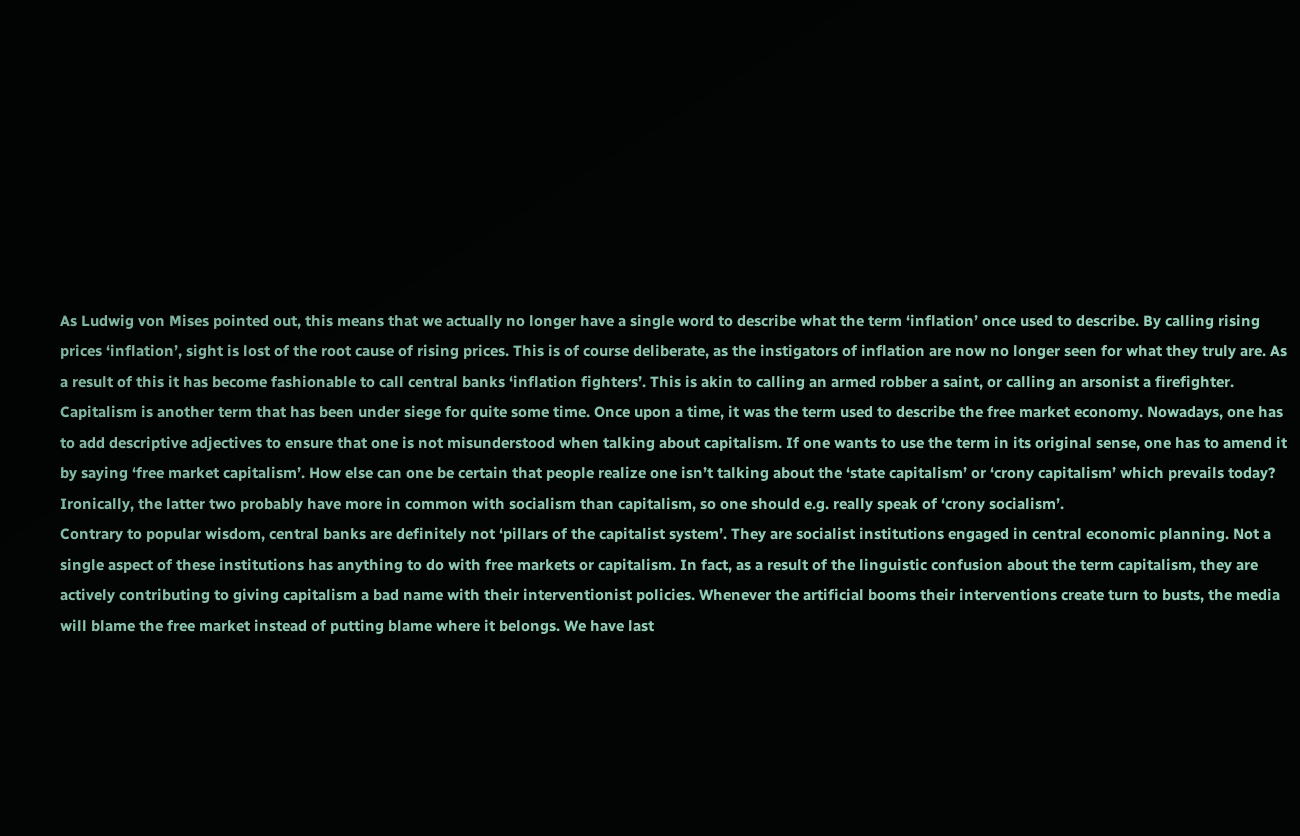As Ludwig von Mises pointed out, this means that we actually no longer have a single word to describe what the term ‘inflation’ once used to describe. By calling rising prices ‘inflation’, sight is lost of the root cause of rising prices. This is of course deliberate, as the instigators of inflation are now no longer seen for what they truly are. As a result of this it has become fashionable to call central banks ‘inflation fighters’. This is akin to calling an armed robber a saint, or calling an arsonist a firefighter.
Capitalism is another term that has been under siege for quite some time. Once upon a time, it was the term used to describe the free market economy. Nowadays, one has to add descriptive adjectives to ensure that one is not misunderstood when talking about capitalism. If one wants to use the term in its original sense, one has to amend it by saying ‘free market capitalism’. How else can one be certain that people realize one isn’t talking about the ‘state capitalism’ or ‘crony capitalism’ which prevails today? Ironically, the latter two probably have more in common with socialism than capitalism, so one should e.g. really speak of ‘crony socialism’.
Contrary to popular wisdom, central banks are definitely not ‘pillars of the capitalist system’. They are socialist institutions engaged in central economic planning. Not a single aspect of these institutions has anything to do with free markets or capitalism. In fact, as a result of the linguistic confusion about the term capitalism, they are actively contributing to giving capitalism a bad name with their interventionist policies. Whenever the artificial booms their interventions create turn to busts, the media will blame the free market instead of putting blame where it belongs. We have last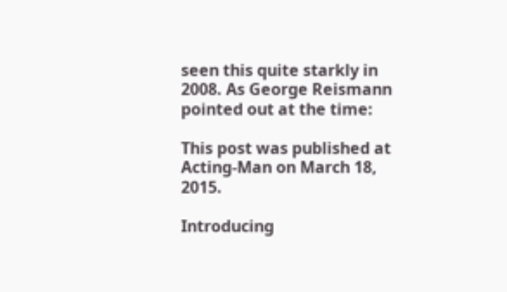seen this quite starkly in 2008. As George Reismann pointed out at the time:

This post was published at Acting-Man on March 18, 2015.

Introducing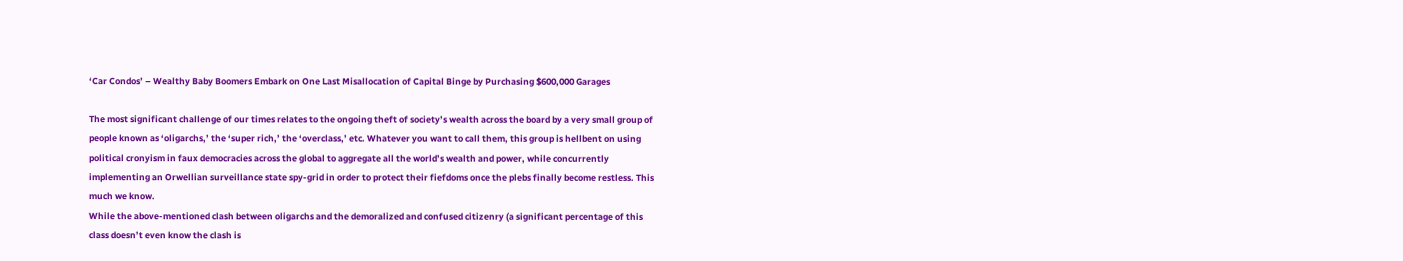‘Car Condos’ – Wealthy Baby Boomers Embark on One Last Misallocation of Capital Binge by Purchasing $600,000 Garages

The most significant challenge of our times relates to the ongoing theft of society’s wealth across the board by a very small group of people known as ‘oligarchs,’ the ‘super rich,’ the ‘overclass,’ etc. Whatever you want to call them, this group is hellbent on using political cronyism in faux democracies across the global to aggregate all the world’s wealth and power, while concurrently implementing an Orwellian surveillance state spy-grid in order to protect their fiefdoms once the plebs finally become restless. This much we know.
While the above-mentioned clash between oligarchs and the demoralized and confused citizenry (a significant percentage of this class doesn’t even know the clash is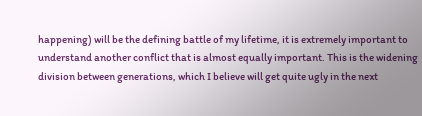happening) will be the defining battle of my lifetime, it is extremely important to understand another conflict that is almost equally important. This is the widening division between generations, which I believe will get quite ugly in the next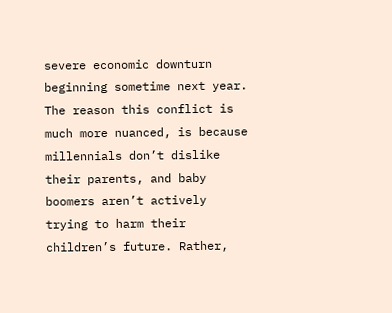severe economic downturn beginning sometime next year.
The reason this conflict is much more nuanced, is because millennials don’t dislike their parents, and baby boomers aren’t actively trying to harm their children’s future. Rather,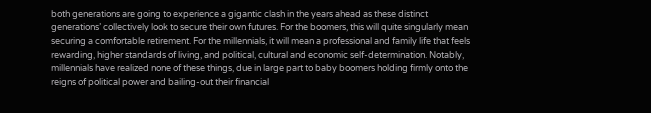both generations are going to experience a gigantic clash in the years ahead as these distinct generations’ collectively look to secure their own futures. For the boomers, this will quite singularly mean securing a comfortable retirement. For the millennials, it will mean a professional and family life that feels rewarding, higher standards of living, and political, cultural and economic self-determination. Notably, millennials have realized none of these things, due in large part to baby boomers holding firmly onto the reigns of political power and bailing-out their financial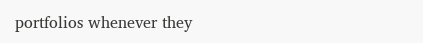portfolios whenever they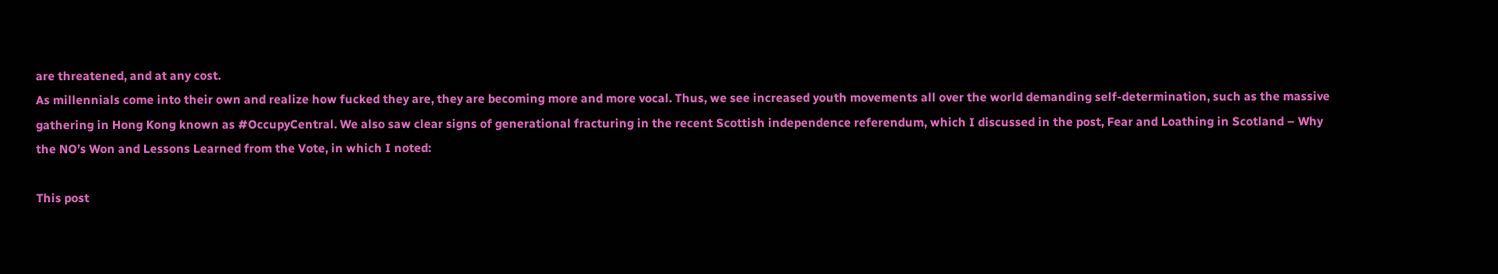are threatened, and at any cost.
As millennials come into their own and realize how fucked they are, they are becoming more and more vocal. Thus, we see increased youth movements all over the world demanding self-determination, such as the massive gathering in Hong Kong known as #OccupyCentral. We also saw clear signs of generational fracturing in the recent Scottish independence referendum, which I discussed in the post, Fear and Loathing in Scotland – Why the NO’s Won and Lessons Learned from the Vote, in which I noted:

This post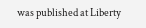was published at Liberty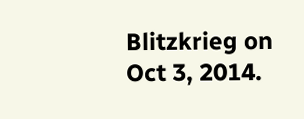Blitzkrieg on Oct 3, 2014.